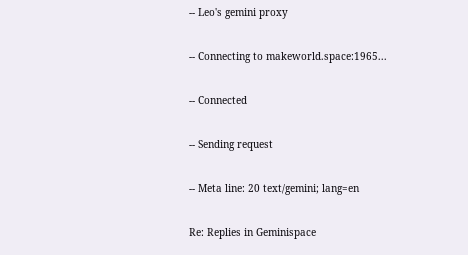-- Leo's gemini proxy

-- Connecting to makeworld.space:1965...

-- Connected

-- Sending request

-- Meta line: 20 text/gemini; lang=en

Re: Replies in Geminispace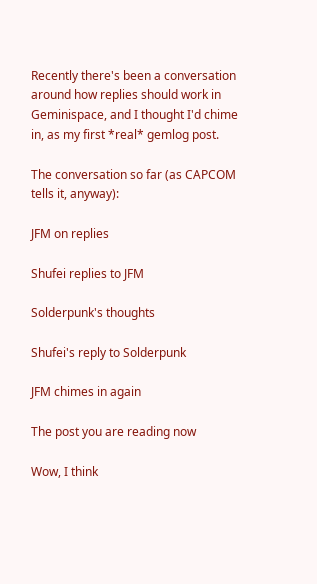Recently there's been a conversation around how replies should work in Geminispace, and I thought I'd chime in, as my first *real* gemlog post.

The conversation so far (as CAPCOM tells it, anyway):

JFM on replies

Shufei replies to JFM

Solderpunk's thoughts

Shufei's reply to Solderpunk

JFM chimes in again

The post you are reading now

Wow, I think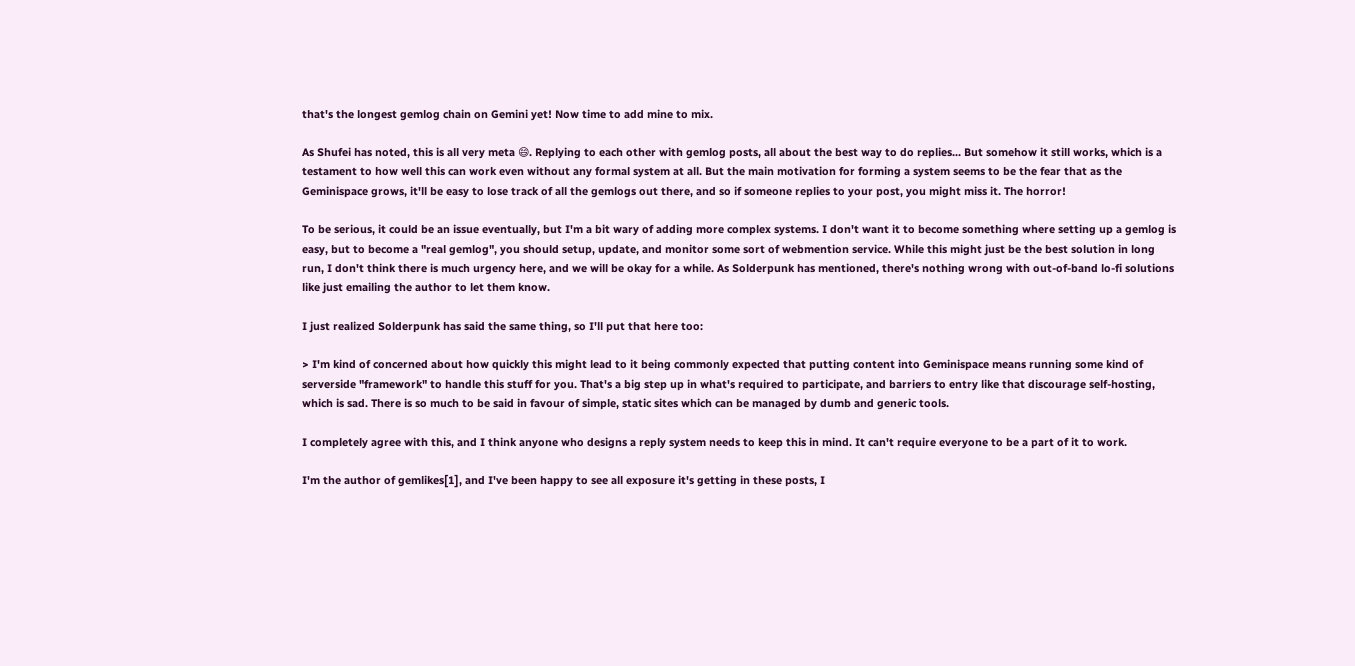that's the longest gemlog chain on Gemini yet! Now time to add mine to mix.

As Shufei has noted, this is all very meta 😄. Replying to each other with gemlog posts, all about the best way to do replies... But somehow it still works, which is a testament to how well this can work even without any formal system at all. But the main motivation for forming a system seems to be the fear that as the Geminispace grows, it'll be easy to lose track of all the gemlogs out there, and so if someone replies to your post, you might miss it. The horror!

To be serious, it could be an issue eventually, but I'm a bit wary of adding more complex systems. I don't want it to become something where setting up a gemlog is easy, but to become a "real gemlog", you should setup, update, and monitor some sort of webmention service. While this might just be the best solution in long run, I don't think there is much urgency here, and we will be okay for a while. As Solderpunk has mentioned, there's nothing wrong with out-of-band lo-fi solutions like just emailing the author to let them know.

I just realized Solderpunk has said the same thing, so I'll put that here too:

> I'm kind of concerned about how quickly this might lead to it being commonly expected that putting content into Geminispace means running some kind of serverside "framework" to handle this stuff for you. That's a big step up in what's required to participate, and barriers to entry like that discourage self-hosting, which is sad. There is so much to be said in favour of simple, static sites which can be managed by dumb and generic tools.

I completely agree with this, and I think anyone who designs a reply system needs to keep this in mind. It can't require everyone to be a part of it to work.

I'm the author of gemlikes[1], and I've been happy to see all exposure it's getting in these posts, I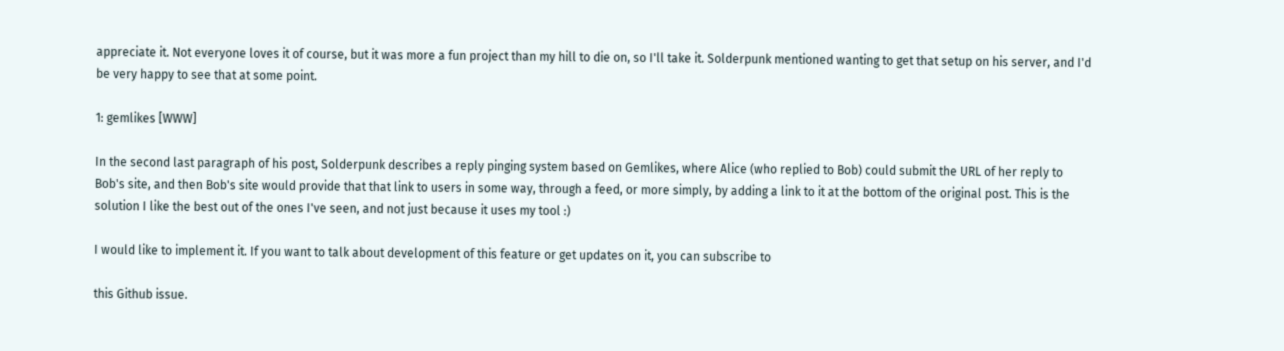appreciate it. Not everyone loves it of course, but it was more a fun project than my hill to die on, so I'll take it. Solderpunk mentioned wanting to get that setup on his server, and I'd be very happy to see that at some point.

1: gemlikes [WWW]

In the second last paragraph of his post, Solderpunk describes a reply pinging system based on Gemlikes, where Alice (who replied to Bob) could submit the URL of her reply to Bob's site, and then Bob's site would provide that that link to users in some way, through a feed, or more simply, by adding a link to it at the bottom of the original post. This is the solution I like the best out of the ones I've seen, and not just because it uses my tool :)

I would like to implement it. If you want to talk about development of this feature or get updates on it, you can subscribe to

this Github issue.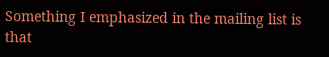Something I emphasized in the mailing list is that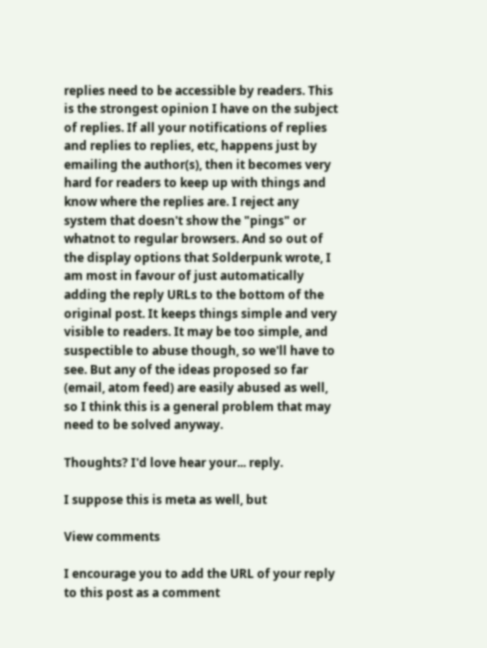replies need to be accessible by readers. This is the strongest opinion I have on the subject of replies. If all your notifications of replies and replies to replies, etc, happens just by emailing the author(s), then it becomes very hard for readers to keep up with things and know where the replies are. I reject any system that doesn't show the "pings" or whatnot to regular browsers. And so out of the display options that Solderpunk wrote, I am most in favour of just automatically adding the reply URLs to the bottom of the original post. It keeps things simple and very visible to readers. It may be too simple, and suspectible to abuse though, so we'll have to see. But any of the ideas proposed so far (email, atom feed) are easily abused as well, so I think this is a general problem that may need to be solved anyway.

Thoughts? I'd love hear your... reply.

I suppose this is meta as well, but

View comments

I encourage you to add the URL of your reply to this post as a comment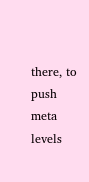there, to push meta levels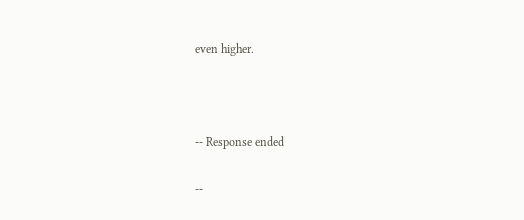even higher.



-- Response ended

--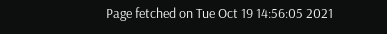Page fetched on Tue Oct 19 14:56:05 2021